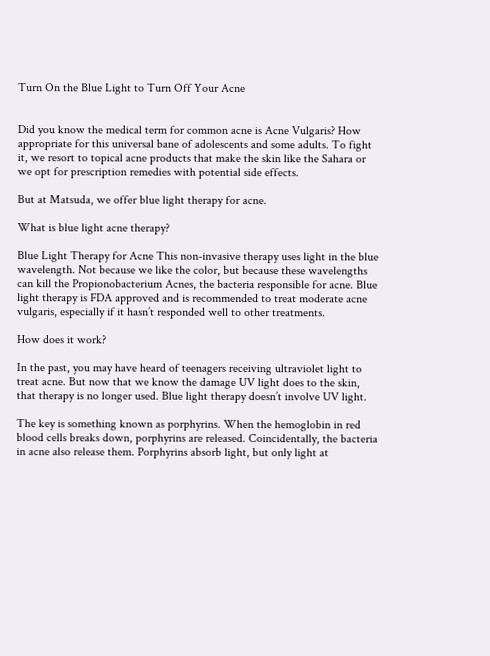Turn On the Blue Light to Turn Off Your Acne


Did you know the medical term for common acne is Acne Vulgaris? How appropriate for this universal bane of adolescents and some adults. To fight it, we resort to topical acne products that make the skin like the Sahara or we opt for prescription remedies with potential side effects.

But at Matsuda, we offer blue light therapy for acne.

What is blue light acne therapy?

Blue Light Therapy for Acne This non-invasive therapy uses light in the blue wavelength. Not because we like the color, but because these wavelengths can kill the Propionobacterium Acnes, the bacteria responsible for acne. Blue light therapy is FDA approved and is recommended to treat moderate acne vulgaris, especially if it hasn’t responded well to other treatments.

How does it work?

In the past, you may have heard of teenagers receiving ultraviolet light to treat acne. But now that we know the damage UV light does to the skin, that therapy is no longer used. Blue light therapy doesn’t involve UV light.

The key is something known as porphyrins. When the hemoglobin in red blood cells breaks down, porphyrins are released. Coincidentally, the bacteria in acne also release them. Porphyrins absorb light, but only light at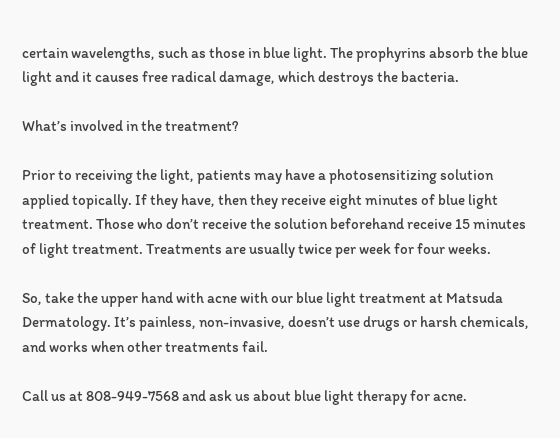certain wavelengths, such as those in blue light. The prophyrins absorb the blue light and it causes free radical damage, which destroys the bacteria.

What’s involved in the treatment?

Prior to receiving the light, patients may have a photosensitizing solution applied topically. If they have, then they receive eight minutes of blue light treatment. Those who don’t receive the solution beforehand receive 15 minutes of light treatment. Treatments are usually twice per week for four weeks.

So, take the upper hand with acne with our blue light treatment at Matsuda Dermatology. It’s painless, non-invasive, doesn’t use drugs or harsh chemicals, and works when other treatments fail.

Call us at 808-949-7568 and ask us about blue light therapy for acne.